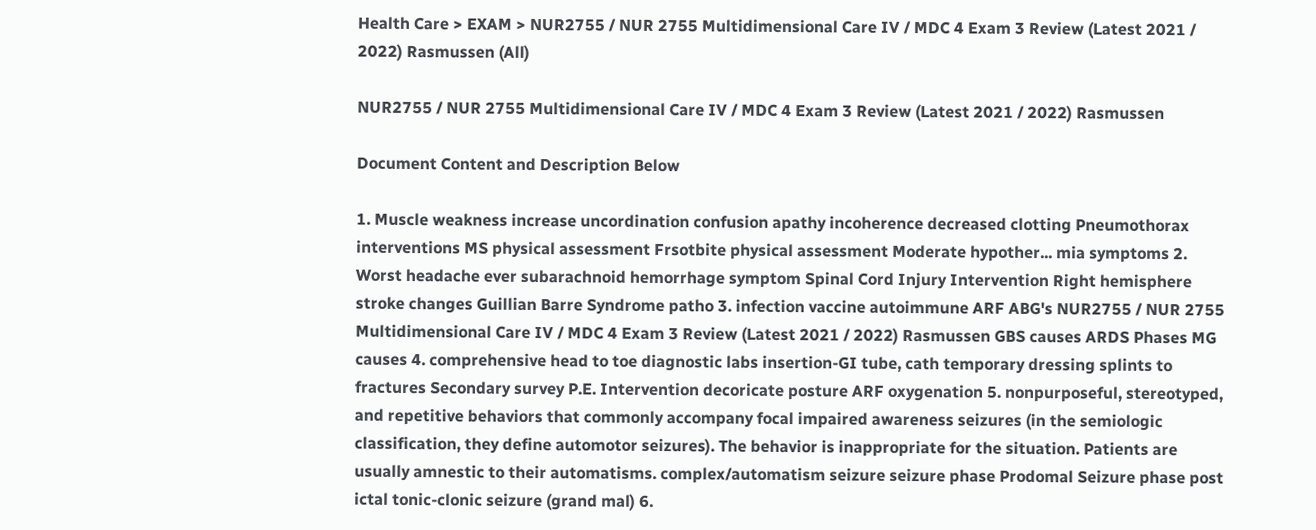Health Care > EXAM > NUR2755 / NUR 2755 Multidimensional Care IV / MDC 4 Exam 3 Review (Latest 2021 / 2022) Rasmussen (All)

NUR2755 / NUR 2755 Multidimensional Care IV / MDC 4 Exam 3 Review (Latest 2021 / 2022) Rasmussen

Document Content and Description Below

1. Muscle weakness increase uncordination confusion apathy incoherence decreased clotting Pneumothorax interventions MS physical assessment Frsotbite physical assessment Moderate hypother... mia symptoms 2. Worst headache ever subarachnoid hemorrhage symptom Spinal Cord Injury Intervention Right hemisphere stroke changes Guillian Barre Syndrome patho 3. infection vaccine autoimmune ARF ABG's NUR2755 / NUR 2755 Multidimensional Care IV / MDC 4 Exam 3 Review (Latest 2021 / 2022) Rasmussen GBS causes ARDS Phases MG causes 4. comprehensive head to toe diagnostic labs insertion-GI tube, cath temporary dressing splints to fractures Secondary survey P.E. Intervention decoricate posture ARF oxygenation 5. nonpurposeful, stereotyped, and repetitive behaviors that commonly accompany focal impaired awareness seizures (in the semiologic classification, they define automotor seizures). The behavior is inappropriate for the situation. Patients are usually amnestic to their automatisms. complex/automatism seizure seizure phase Prodomal Seizure phase post ictal tonic-clonic seizure (grand mal) 6.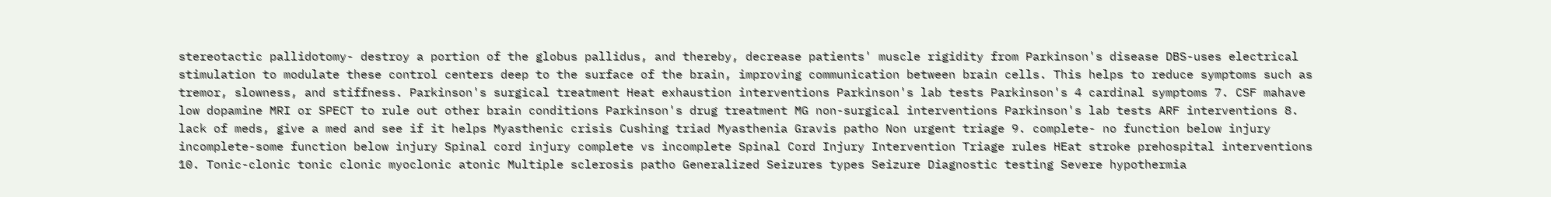stereotactic pallidotomy- destroy a portion of the globus pallidus, and thereby, decrease patients' muscle rigidity from Parkinson's disease DBS-uses electrical stimulation to modulate these control centers deep to the surface of the brain, improving communication between brain cells. This helps to reduce symptoms such as tremor, slowness, and stiffness. Parkinson's surgical treatment Heat exhaustion interventions Parkinson's lab tests Parkinson's 4 cardinal symptoms 7. CSF mahave low dopamine MRI or SPECT to rule out other brain conditions Parkinson's drug treatment MG non-surgical interventions Parkinson's lab tests ARF interventions 8. lack of meds, give a med and see if it helps Myasthenic crisis Cushing triad Myasthenia Gravis patho Non urgent triage 9. complete- no function below injury incomplete-some function below injury Spinal cord injury complete vs incomplete Spinal Cord Injury Intervention Triage rules HEat stroke prehospital interventions 10. Tonic-clonic tonic clonic myoclonic atonic Multiple sclerosis patho Generalized Seizures types Seizure Diagnostic testing Severe hypothermia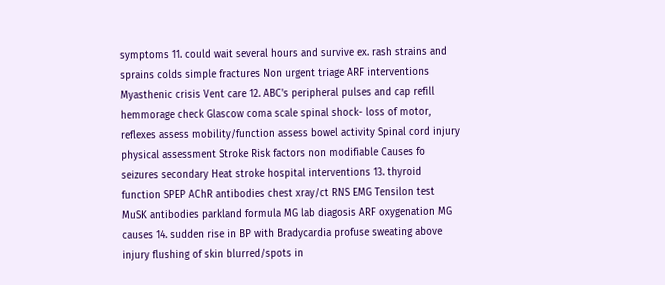symptoms 11. could wait several hours and survive ex. rash strains and sprains colds simple fractures Non urgent triage ARF interventions Myasthenic crisis Vent care 12. ABC's peripheral pulses and cap refill hemmorage check Glascow coma scale spinal shock- loss of motor, reflexes assess mobility/function assess bowel activity Spinal cord injury physical assessment Stroke Risk factors non modifiable Causes fo seizures secondary Heat stroke hospital interventions 13. thyroid function SPEP AChR antibodies chest xray/ct RNS EMG Tensilon test MuSK antibodies parkland formula MG lab diagosis ARF oxygenation MG causes 14. sudden rise in BP with Bradycardia profuse sweating above injury flushing of skin blurred/spots in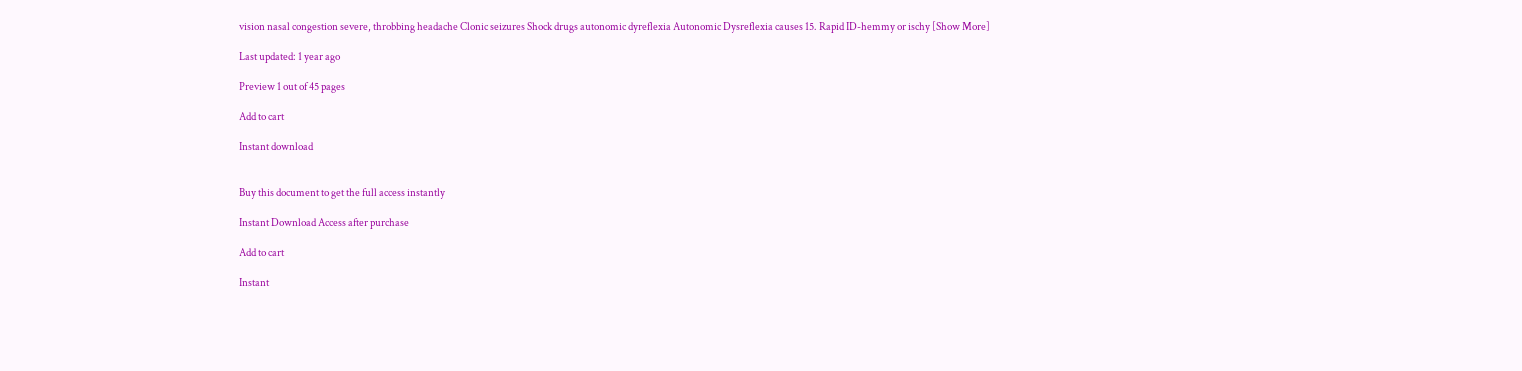vision nasal congestion severe, throbbing headache Clonic seizures Shock drugs autonomic dyreflexia Autonomic Dysreflexia causes 15. Rapid ID-hemmy or ischy [Show More]

Last updated: 1 year ago

Preview 1 out of 45 pages

Add to cart

Instant download


Buy this document to get the full access instantly

Instant Download Access after purchase

Add to cart

Instant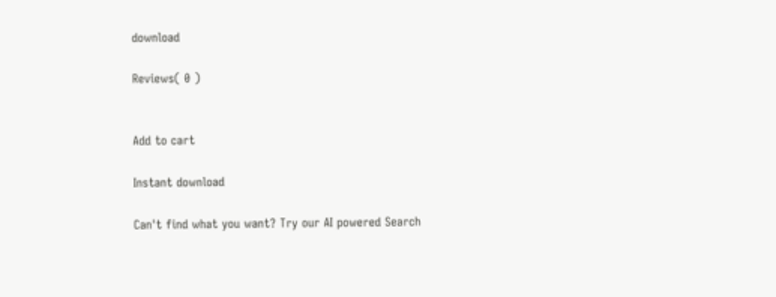download

Reviews( 0 )


Add to cart

Instant download

Can't find what you want? Try our AI powered Search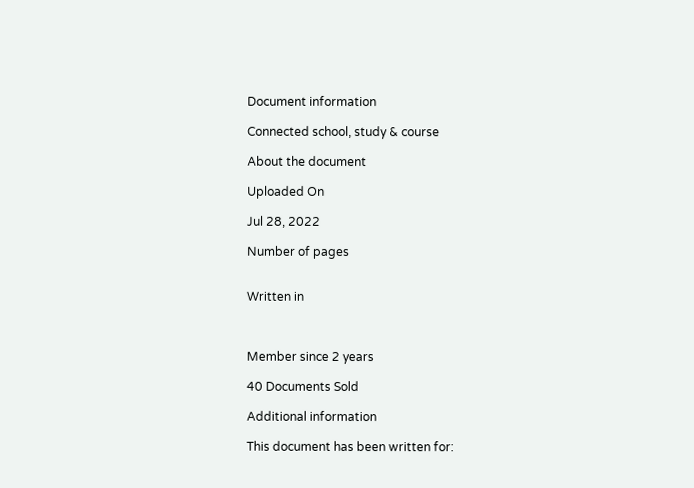Document information

Connected school, study & course

About the document

Uploaded On

Jul 28, 2022

Number of pages


Written in



Member since 2 years

40 Documents Sold

Additional information

This document has been written for: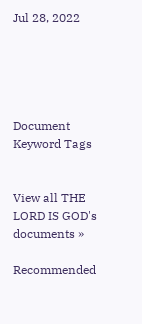Jul 28, 2022





Document Keyword Tags


View all THE LORD IS GOD's documents »

Recommended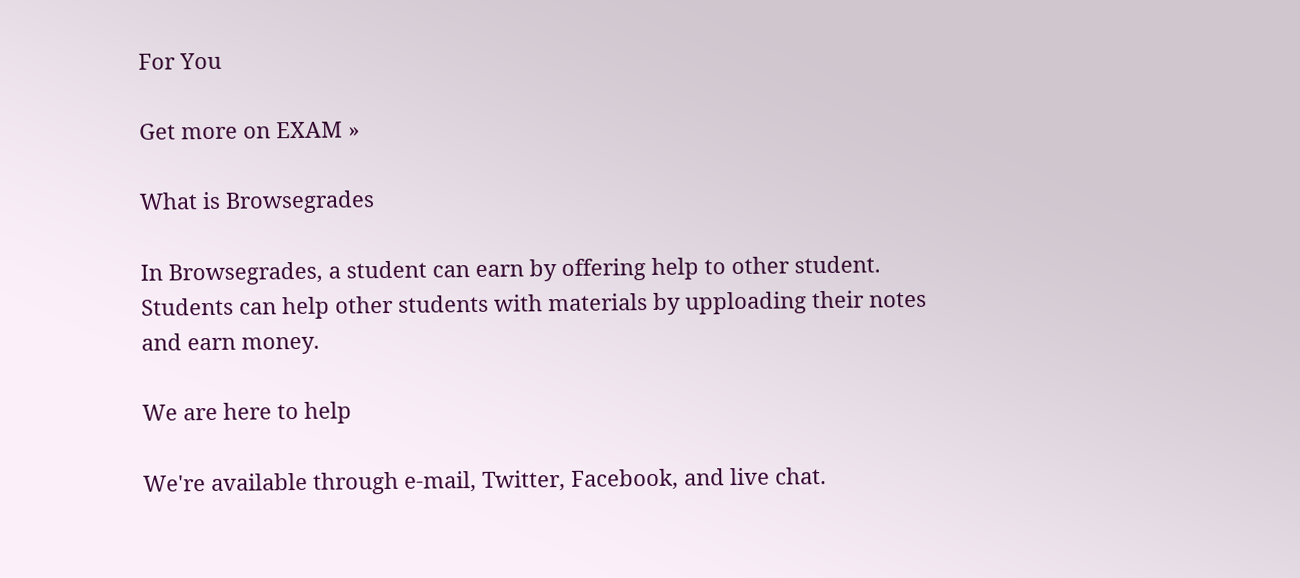For You

Get more on EXAM »

What is Browsegrades

In Browsegrades, a student can earn by offering help to other student. Students can help other students with materials by upploading their notes and earn money.

We are here to help

We're available through e-mail, Twitter, Facebook, and live chat.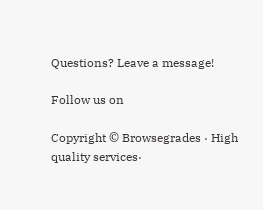Questions? Leave a message!

Follow us on

Copyright © Browsegrades · High quality services·